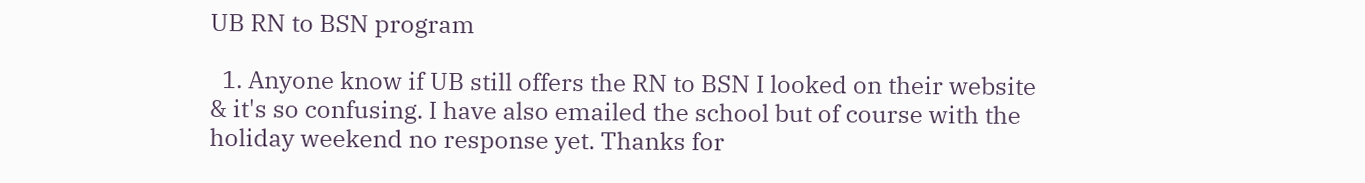UB RN to BSN program

  1. Anyone know if UB still offers the RN to BSN I looked on their website & it's so confusing. I have also emailed the school but of course with the holiday weekend no response yet. Thanks for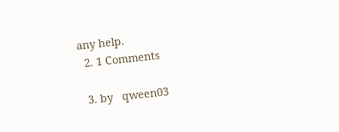any help.
  2. 1 Comments

  3. by   qween03